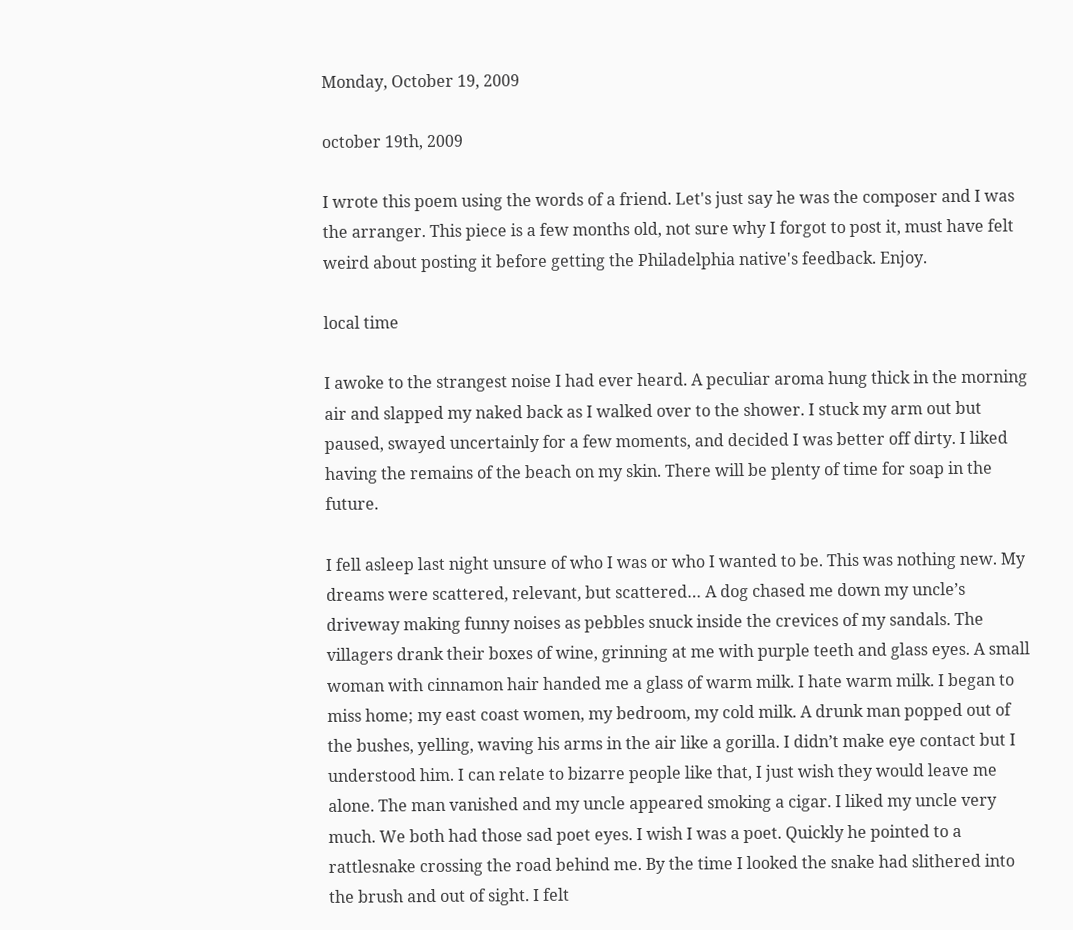Monday, October 19, 2009

october 19th, 2009

I wrote this poem using the words of a friend. Let's just say he was the composer and I was the arranger. This piece is a few months old, not sure why I forgot to post it, must have felt weird about posting it before getting the Philadelphia native's feedback. Enjoy.

local time

I awoke to the strangest noise I had ever heard. A peculiar aroma hung thick in the morning air and slapped my naked back as I walked over to the shower. I stuck my arm out but paused, swayed uncertainly for a few moments, and decided I was better off dirty. I liked having the remains of the beach on my skin. There will be plenty of time for soap in the future.

I fell asleep last night unsure of who I was or who I wanted to be. This was nothing new. My dreams were scattered, relevant, but scattered… A dog chased me down my uncle’s driveway making funny noises as pebbles snuck inside the crevices of my sandals. The villagers drank their boxes of wine, grinning at me with purple teeth and glass eyes. A small woman with cinnamon hair handed me a glass of warm milk. I hate warm milk. I began to miss home; my east coast women, my bedroom, my cold milk. A drunk man popped out of the bushes, yelling, waving his arms in the air like a gorilla. I didn’t make eye contact but I understood him. I can relate to bizarre people like that, I just wish they would leave me alone. The man vanished and my uncle appeared smoking a cigar. I liked my uncle very much. We both had those sad poet eyes. I wish I was a poet. Quickly he pointed to a rattlesnake crossing the road behind me. By the time I looked the snake had slithered into the brush and out of sight. I felt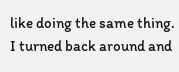like doing the same thing. I turned back around and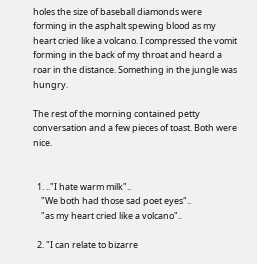holes the size of baseball diamonds were forming in the asphalt spewing blood as my heart cried like a volcano. I compressed the vomit forming in the back of my throat and heard a roar in the distance. Something in the jungle was hungry.

The rest of the morning contained petty conversation and a few pieces of toast. Both were nice.


  1. .."I hate warm milk"..
    "We both had those sad poet eyes"..
    "as my heart cried like a volcano"..

  2. "I can relate to bizarre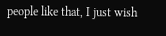people like that, I just wish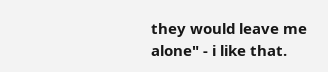they would leave me alone" - i like that.